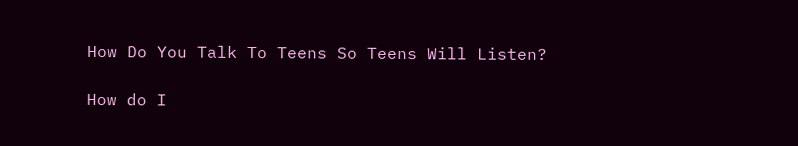How Do You Talk To Teens So Teens Will Listen?

How do I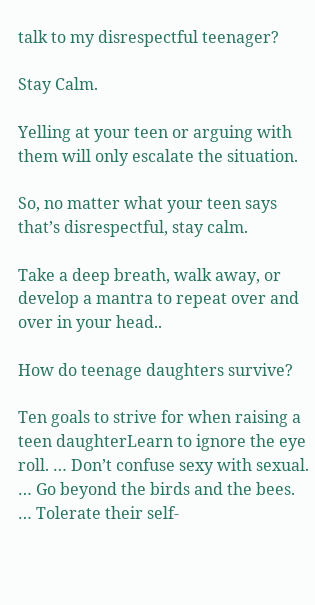talk to my disrespectful teenager?

Stay Calm.

Yelling at your teen or arguing with them will only escalate the situation.

So, no matter what your teen says that’s disrespectful, stay calm.

Take a deep breath, walk away, or develop a mantra to repeat over and over in your head..

How do teenage daughters survive?

Ten goals to strive for when raising a teen daughterLearn to ignore the eye roll. … Don’t confuse sexy with sexual. … Go beyond the birds and the bees. … Tolerate their self-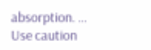absorption. … Use caution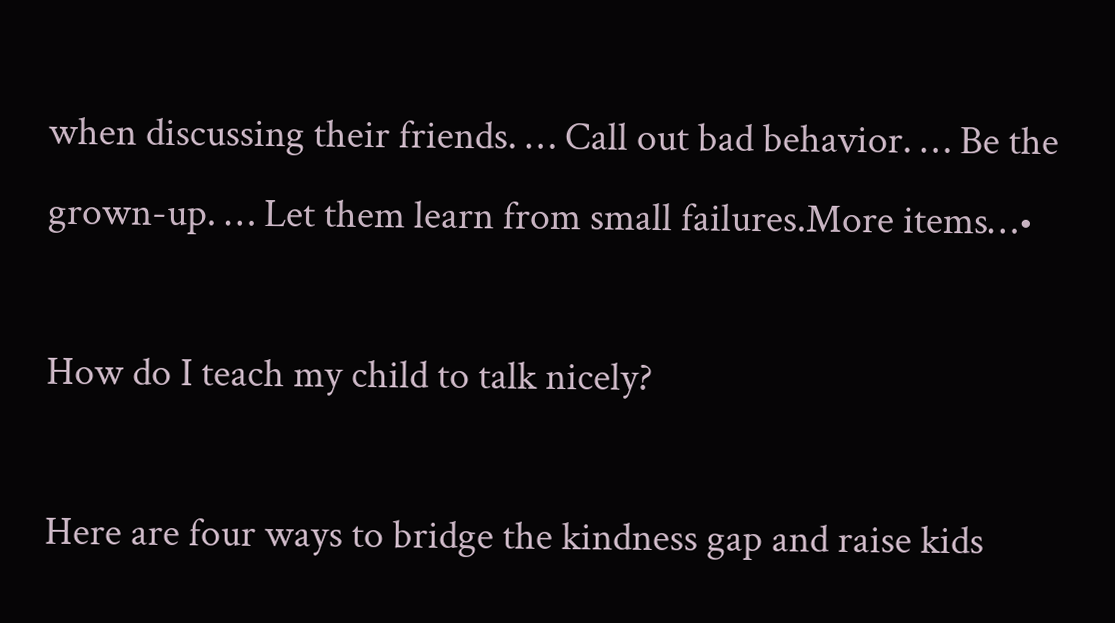when discussing their friends. … Call out bad behavior. … Be the grown-up. … Let them learn from small failures.More items…•

How do I teach my child to talk nicely?

Here are four ways to bridge the kindness gap and raise kids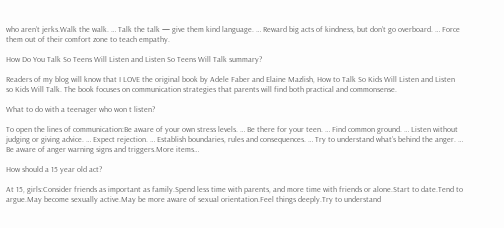who aren’t jerks.Walk the walk. … Talk the talk — give them kind language. … Reward big acts of kindness, but don’t go overboard. … Force them out of their comfort zone to teach empathy.

How Do You Talk So Teens Will Listen and Listen So Teens Will Talk summary?

Readers of my blog will know that I LOVE the original book by Adele Faber and Elaine Mazlish, How to Talk So Kids Will Listen and Listen so Kids Will Talk. The book focuses on communication strategies that parents will find both practical and commonsense.

What to do with a teenager who won t listen?

To open the lines of communication:Be aware of your own stress levels. … Be there for your teen. … Find common ground. … Listen without judging or giving advice. … Expect rejection. … Establish boundaries, rules and consequences. … Try to understand what’s behind the anger. … Be aware of anger warning signs and triggers.More items…

How should a 15 year old act?

At 15, girls:Consider friends as important as family.Spend less time with parents, and more time with friends or alone.Start to date.Tend to argue.May become sexually active.May be more aware of sexual orientation.Feel things deeply.Try to understand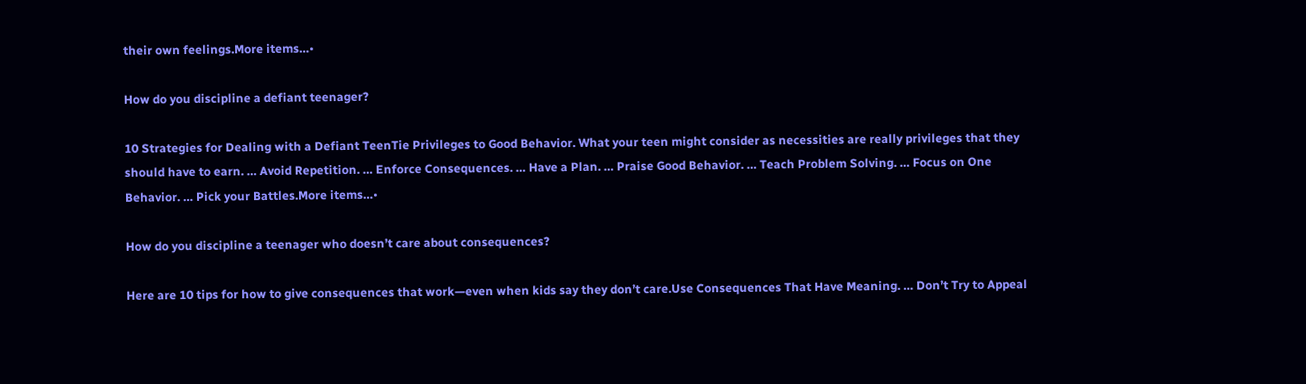their own feelings.More items…•

How do you discipline a defiant teenager?

10 Strategies for Dealing with a Defiant TeenTie Privileges to Good Behavior. What your teen might consider as necessities are really privileges that they should have to earn. … Avoid Repetition. … Enforce Consequences. … Have a Plan. … Praise Good Behavior. … Teach Problem Solving. … Focus on One Behavior. … Pick your Battles.More items…•

How do you discipline a teenager who doesn’t care about consequences?

Here are 10 tips for how to give consequences that work—even when kids say they don’t care.Use Consequences That Have Meaning. … Don’t Try to Appeal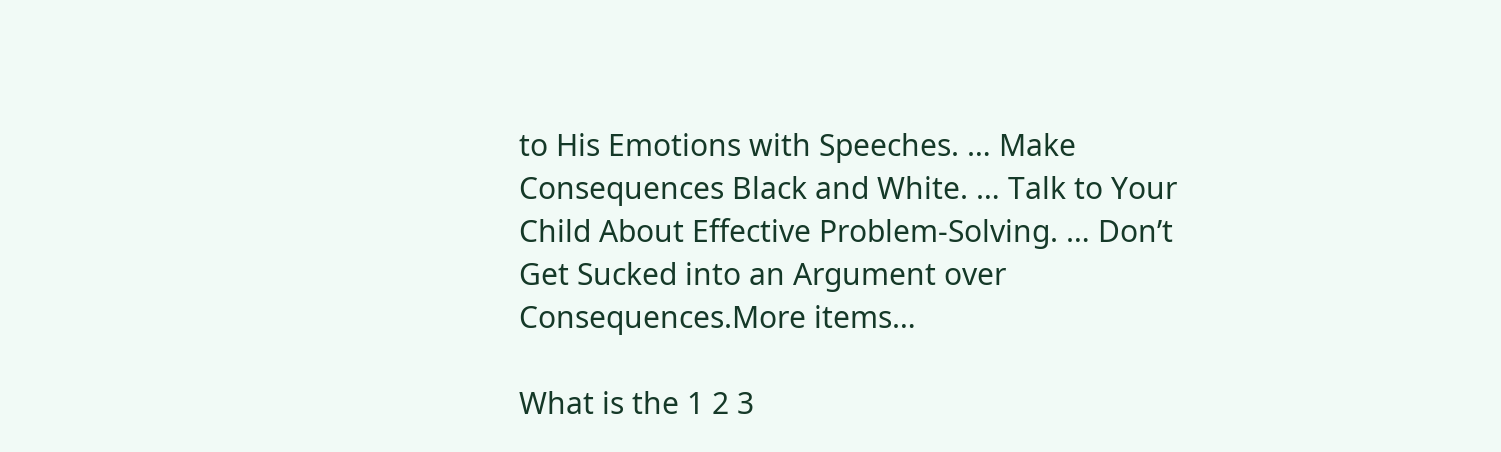to His Emotions with Speeches. … Make Consequences Black and White. … Talk to Your Child About Effective Problem-Solving. … Don’t Get Sucked into an Argument over Consequences.More items…

What is the 1 2 3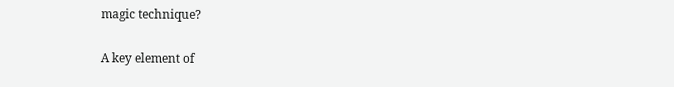magic technique?

A key element of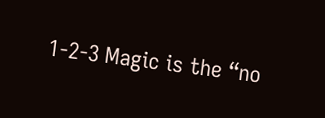1-2-3 Magic is the “no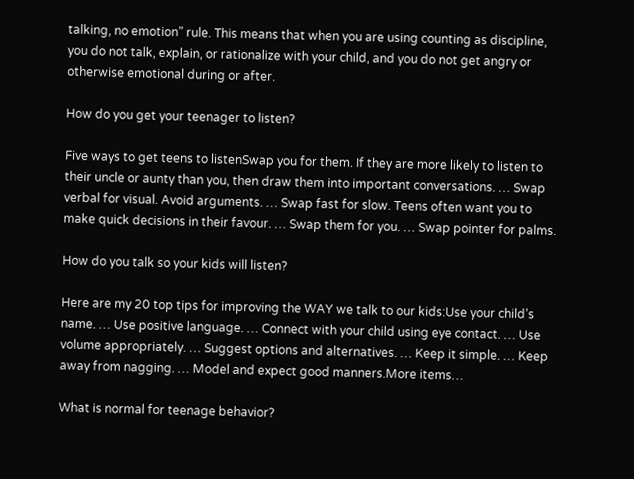talking, no emotion” rule. This means that when you are using counting as discipline, you do not talk, explain, or rationalize with your child, and you do not get angry or otherwise emotional during or after.

How do you get your teenager to listen?

Five ways to get teens to listenSwap you for them. If they are more likely to listen to their uncle or aunty than you, then draw them into important conversations. … Swap verbal for visual. Avoid arguments. … Swap fast for slow. Teens often want you to make quick decisions in their favour. … Swap them for you. … Swap pointer for palms.

How do you talk so your kids will listen?

Here are my 20 top tips for improving the WAY we talk to our kids:Use your child’s name. … Use positive language. … Connect with your child using eye contact. … Use volume appropriately. … Suggest options and alternatives. … Keep it simple. … Keep away from nagging. … Model and expect good manners.More items…

What is normal for teenage behavior?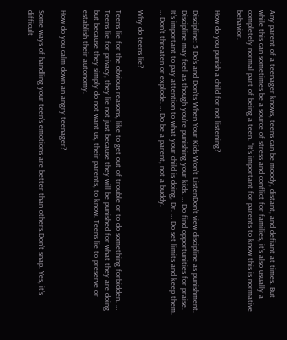Any parent of a teenager knows, teens can be moody, distant, and defiant at times. But while this can sometimes be a source of stress and conflict for families, it’s also usually a completely normal part of being a teen. “It’s important for parents to know this is normative behavior.

How do you punish a child for not listening?

Discipline: 5 Do’s and Don’ts When Your Kids Won’t ListenDon’t view discipline as punishment. Discipline may feel as though you’re punishing your kids. … Do find opportunities for praise. It’s important to pay attention to what your child is doing, Dr. … Do set limits and keep them. … Don’t threaten or explode. … Do be a parent, not a buddy.

Why do teens lie?

Teens lie for the obvious reasons, like to get out of trouble or to do something forbidden. … Teens lie for privacy, they lie not just because they will be punished for what they are doing but because they simply do not want us, their parents, to know. Teens lie to preserve or establish their autonomy.

How do you calm down an angry teenager?

Some ways of handling your teen’s emotions are better than others.Don’t snap. Yes, it’s difficult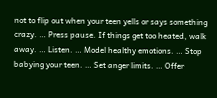not to flip out when your teen yells or says something crazy. … Press pause. If things get too heated, walk away. … Listen. … Model healthy emotions. … Stop babying your teen. … Set anger limits. … Offer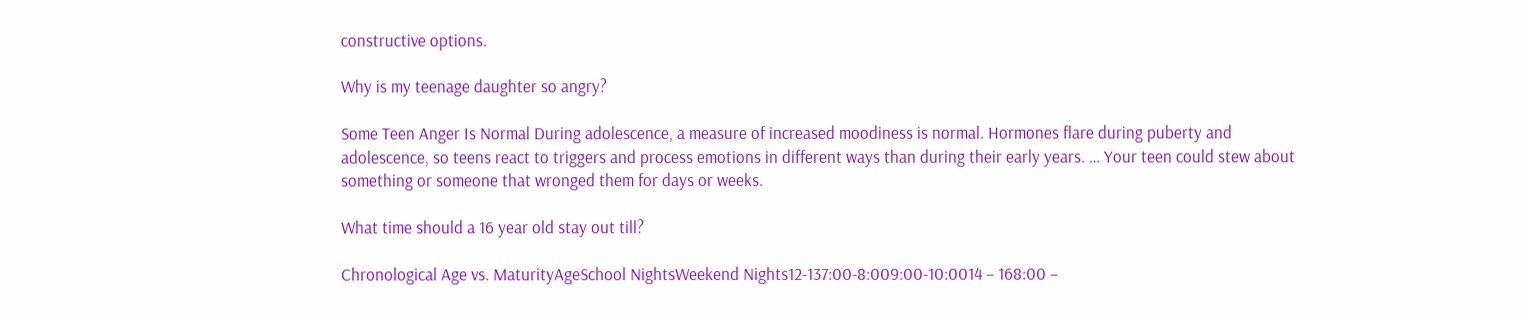constructive options.

Why is my teenage daughter so angry?

Some Teen Anger Is Normal During adolescence, a measure of increased moodiness is normal. Hormones flare during puberty and adolescence, so teens react to triggers and process emotions in different ways than during their early years. … Your teen could stew about something or someone that wronged them for days or weeks.

What time should a 16 year old stay out till?

Chronological Age vs. MaturityAgeSchool NightsWeekend Nights12-137:00-8:009:00-10:0014 – 168:00 –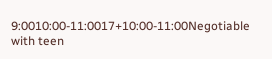9:0010:00-11:0017+10:00-11:00Negotiable with teen